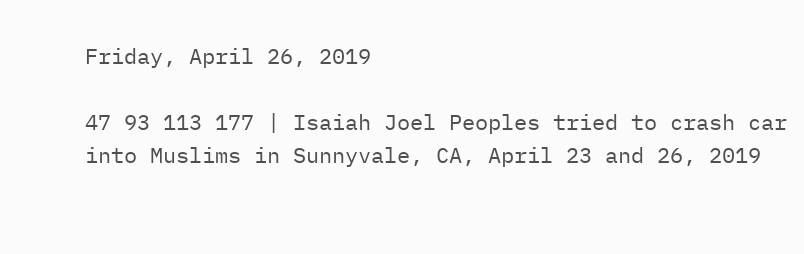Friday, April 26, 2019

47 93 113 177 | Isaiah Joel Peoples tried to crash car into Muslims in Sunnyvale, CA, April 23 and 26, 2019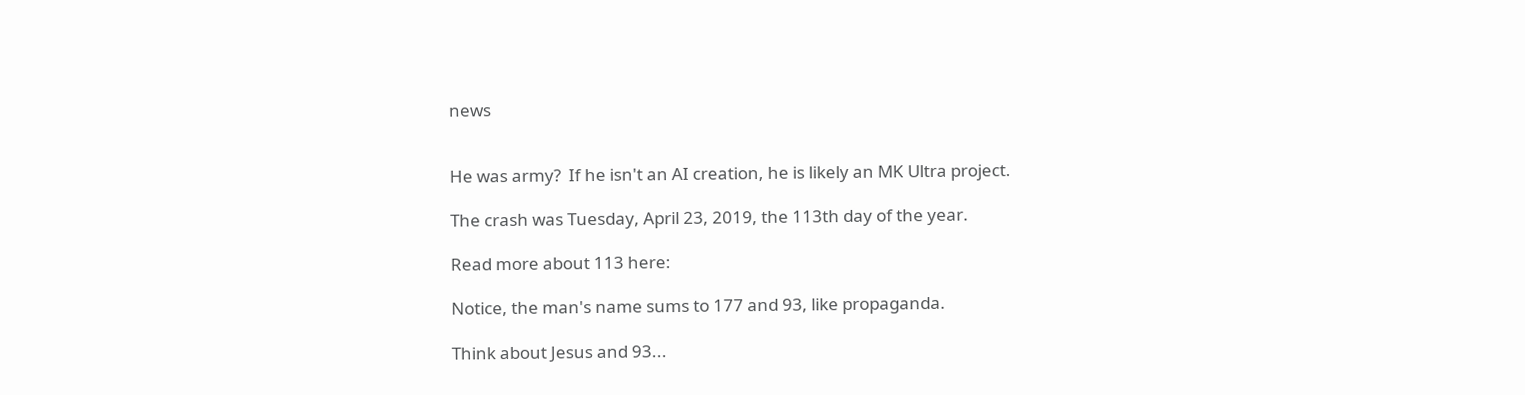news


He was army?  If he isn't an AI creation, he is likely an MK Ultra project.

The crash was Tuesday, April 23, 2019, the 113th day of the year.

Read more about 113 here:

Notice, the man's name sums to 177 and 93, like propaganda.

Think about Jesus and 93...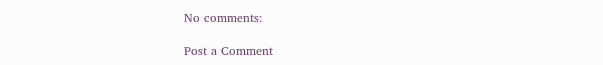No comments:

Post a Comment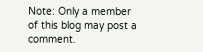Note: Only a member of this blog may post a comment.